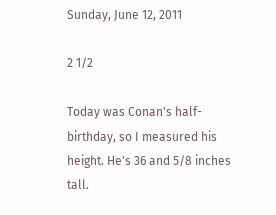Sunday, June 12, 2011

2 1/2

Today was Conan's half-birthday, so I measured his height. He's 36 and 5/8 inches tall.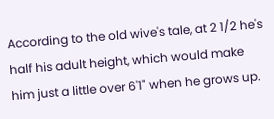According to the old wive's tale, at 2 1/2 he's half his adult height, which would make him just a little over 6'1" when he grows up.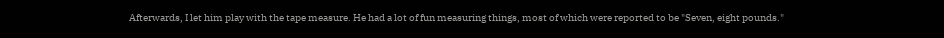Afterwards, I let him play with the tape measure. He had a lot of fun measuring things, most of which were reported to be "Seven, eight pounds."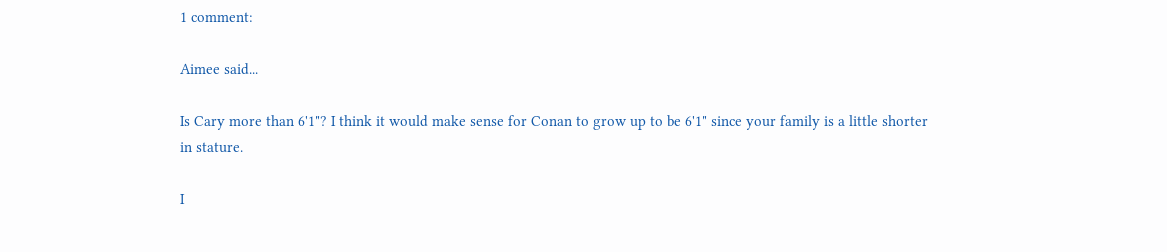1 comment:

Aimee said...

Is Cary more than 6'1"? I think it would make sense for Conan to grow up to be 6'1" since your family is a little shorter in stature.

I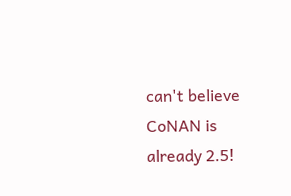can't believe CoNAN is already 2.5!